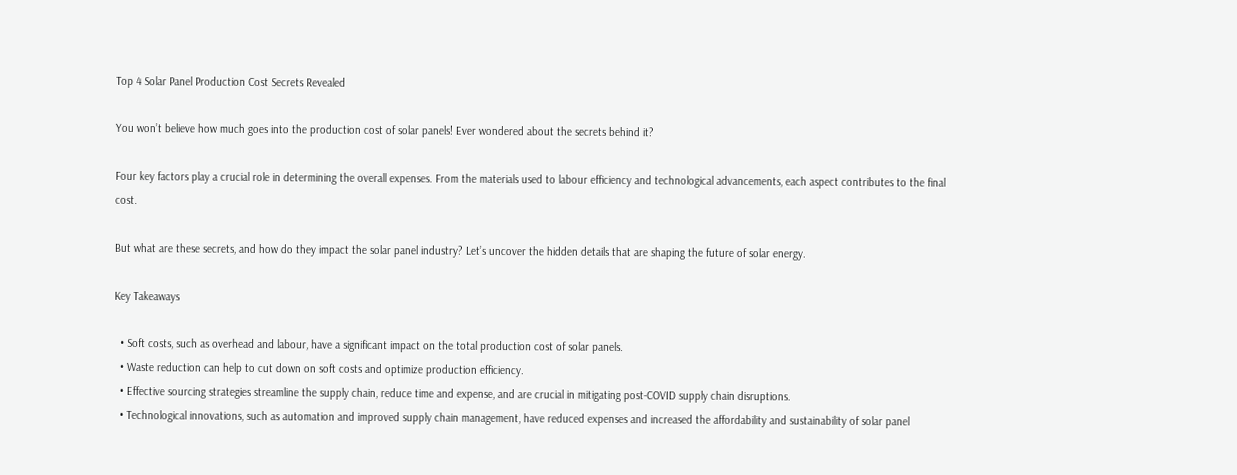Top 4 Solar Panel Production Cost Secrets Revealed

You won’t believe how much goes into the production cost of solar panels! Ever wondered about the secrets behind it?

Four key factors play a crucial role in determining the overall expenses. From the materials used to labour efficiency and technological advancements, each aspect contributes to the final cost.

But what are these secrets, and how do they impact the solar panel industry? Let’s uncover the hidden details that are shaping the future of solar energy.

Key Takeaways

  • Soft costs, such as overhead and labour, have a significant impact on the total production cost of solar panels.
  • Waste reduction can help to cut down on soft costs and optimize production efficiency.
  • Effective sourcing strategies streamline the supply chain, reduce time and expense, and are crucial in mitigating post-COVID supply chain disruptions.
  • Technological innovations, such as automation and improved supply chain management, have reduced expenses and increased the affordability and sustainability of solar panel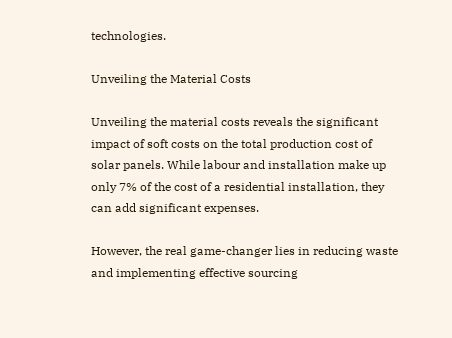technologies.

Unveiling the Material Costs

Unveiling the material costs reveals the significant impact of soft costs on the total production cost of solar panels. While labour and installation make up only 7% of the cost of a residential installation, they can add significant expenses.

However, the real game-changer lies in reducing waste and implementing effective sourcing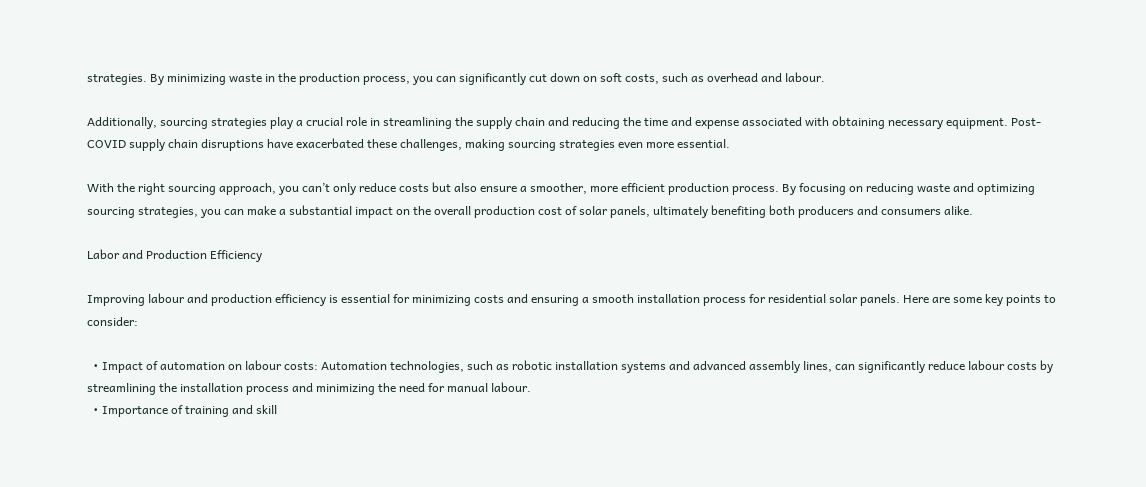strategies. By minimizing waste in the production process, you can significantly cut down on soft costs, such as overhead and labour.

Additionally, sourcing strategies play a crucial role in streamlining the supply chain and reducing the time and expense associated with obtaining necessary equipment. Post-COVID supply chain disruptions have exacerbated these challenges, making sourcing strategies even more essential.

With the right sourcing approach, you can’t only reduce costs but also ensure a smoother, more efficient production process. By focusing on reducing waste and optimizing sourcing strategies, you can make a substantial impact on the overall production cost of solar panels, ultimately benefiting both producers and consumers alike.

Labor and Production Efficiency

Improving labour and production efficiency is essential for minimizing costs and ensuring a smooth installation process for residential solar panels. Here are some key points to consider:

  • Impact of automation on labour costs: Automation technologies, such as robotic installation systems and advanced assembly lines, can significantly reduce labour costs by streamlining the installation process and minimizing the need for manual labour.
  • Importance of training and skill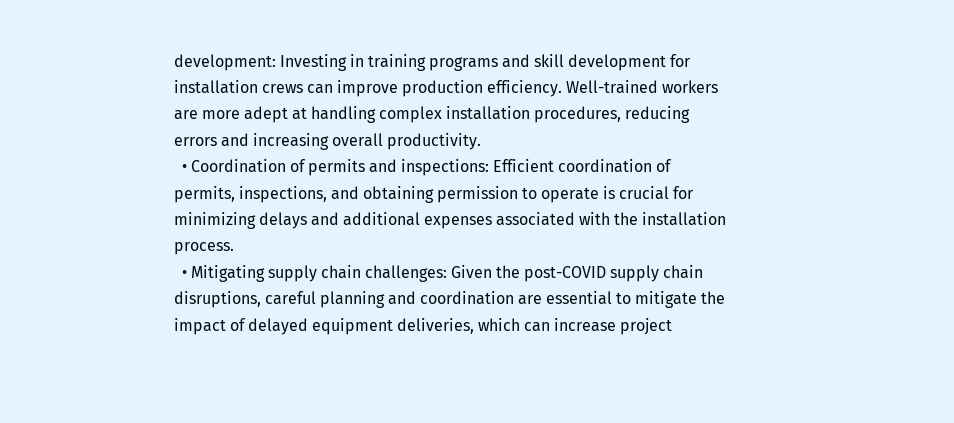development: Investing in training programs and skill development for installation crews can improve production efficiency. Well-trained workers are more adept at handling complex installation procedures, reducing errors and increasing overall productivity.
  • Coordination of permits and inspections: Efficient coordination of permits, inspections, and obtaining permission to operate is crucial for minimizing delays and additional expenses associated with the installation process.
  • Mitigating supply chain challenges: Given the post-COVID supply chain disruptions, careful planning and coordination are essential to mitigate the impact of delayed equipment deliveries, which can increase project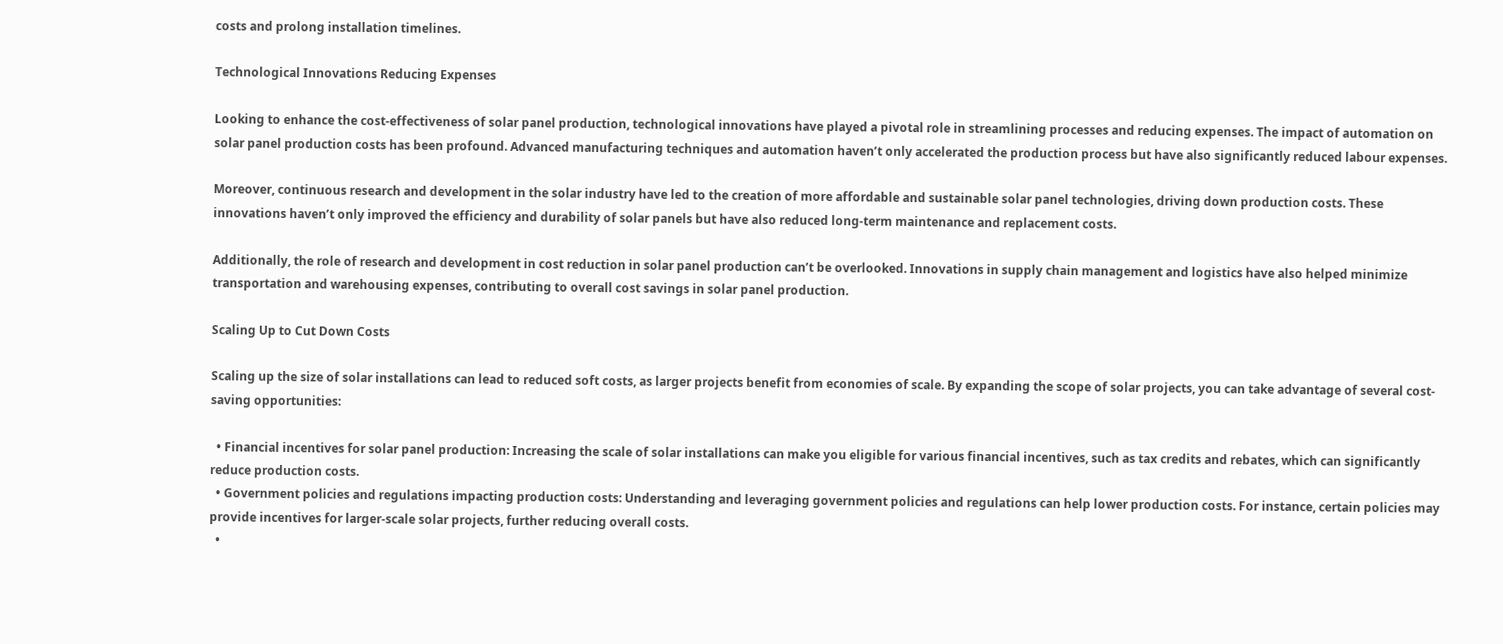costs and prolong installation timelines.

Technological Innovations Reducing Expenses

Looking to enhance the cost-effectiveness of solar panel production, technological innovations have played a pivotal role in streamlining processes and reducing expenses. The impact of automation on solar panel production costs has been profound. Advanced manufacturing techniques and automation haven’t only accelerated the production process but have also significantly reduced labour expenses.

Moreover, continuous research and development in the solar industry have led to the creation of more affordable and sustainable solar panel technologies, driving down production costs. These innovations haven’t only improved the efficiency and durability of solar panels but have also reduced long-term maintenance and replacement costs.

Additionally, the role of research and development in cost reduction in solar panel production can’t be overlooked. Innovations in supply chain management and logistics have also helped minimize transportation and warehousing expenses, contributing to overall cost savings in solar panel production.

Scaling Up to Cut Down Costs

Scaling up the size of solar installations can lead to reduced soft costs, as larger projects benefit from economies of scale. By expanding the scope of solar projects, you can take advantage of several cost-saving opportunities:

  • Financial incentives for solar panel production: Increasing the scale of solar installations can make you eligible for various financial incentives, such as tax credits and rebates, which can significantly reduce production costs.
  • Government policies and regulations impacting production costs: Understanding and leveraging government policies and regulations can help lower production costs. For instance, certain policies may provide incentives for larger-scale solar projects, further reducing overall costs.
  •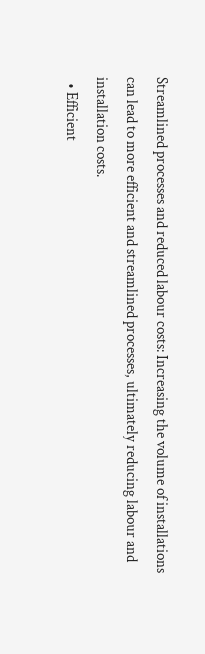Streamlined processes and reduced labour costs: Increasing the volume of installations can lead to more efficient and streamlined processes, ultimately reducing labour and installation costs.
  • Efficient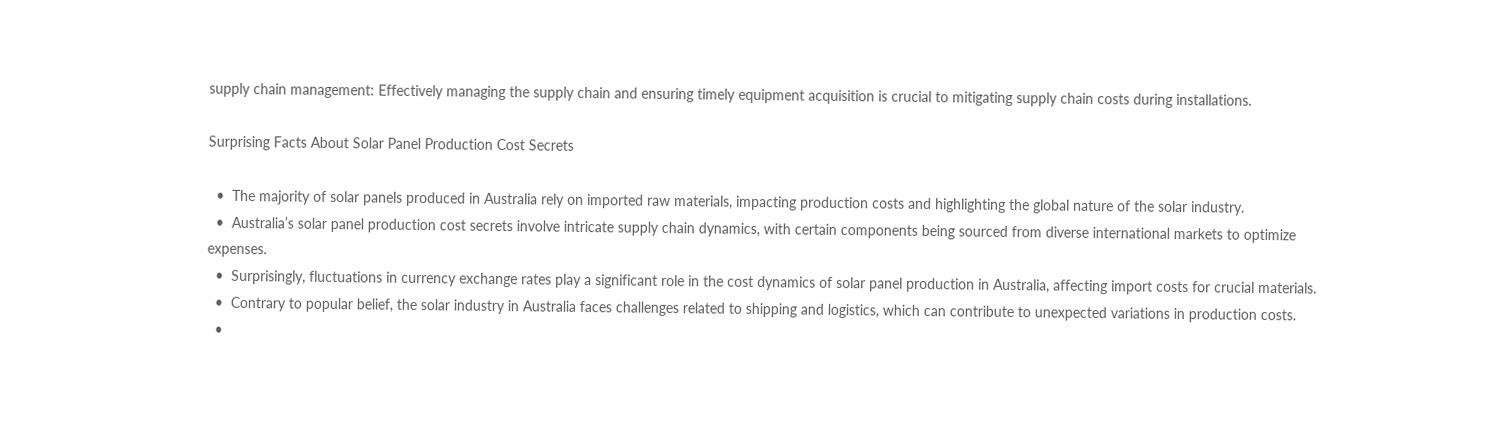supply chain management: Effectively managing the supply chain and ensuring timely equipment acquisition is crucial to mitigating supply chain costs during installations.

Surprising Facts About Solar Panel Production Cost Secrets

  •  The majority of solar panels produced in Australia rely on imported raw materials, impacting production costs and highlighting the global nature of the solar industry.
  •  Australia’s solar panel production cost secrets involve intricate supply chain dynamics, with certain components being sourced from diverse international markets to optimize expenses.
  •  Surprisingly, fluctuations in currency exchange rates play a significant role in the cost dynamics of solar panel production in Australia, affecting import costs for crucial materials.
  •  Contrary to popular belief, the solar industry in Australia faces challenges related to shipping and logistics, which can contribute to unexpected variations in production costs.
  •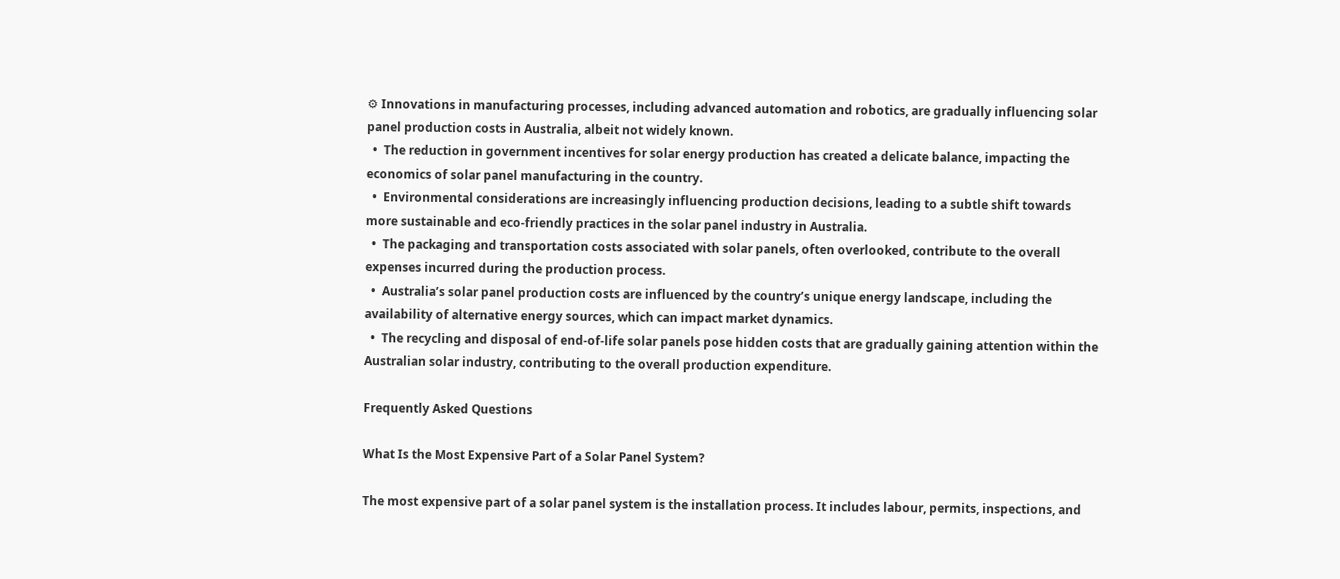⚙ Innovations in manufacturing processes, including advanced automation and robotics, are gradually influencing solar panel production costs in Australia, albeit not widely known.
  •  The reduction in government incentives for solar energy production has created a delicate balance, impacting the economics of solar panel manufacturing in the country.
  •  Environmental considerations are increasingly influencing production decisions, leading to a subtle shift towards more sustainable and eco-friendly practices in the solar panel industry in Australia.
  •  The packaging and transportation costs associated with solar panels, often overlooked, contribute to the overall expenses incurred during the production process.
  •  Australia’s solar panel production costs are influenced by the country’s unique energy landscape, including the availability of alternative energy sources, which can impact market dynamics.
  •  The recycling and disposal of end-of-life solar panels pose hidden costs that are gradually gaining attention within the Australian solar industry, contributing to the overall production expenditure.

Frequently Asked Questions

What Is the Most Expensive Part of a Solar Panel System?

The most expensive part of a solar panel system is the installation process. It includes labour, permits, inspections, and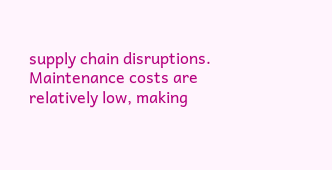supply chain disruptions. Maintenance costs are relatively low, making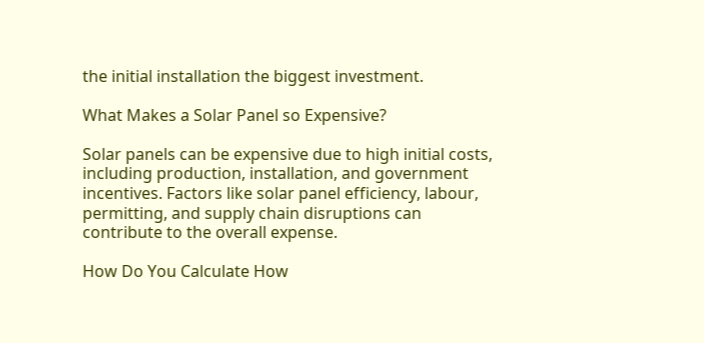the initial installation the biggest investment.

What Makes a Solar Panel so Expensive?

Solar panels can be expensive due to high initial costs, including production, installation, and government incentives. Factors like solar panel efficiency, labour, permitting, and supply chain disruptions can contribute to the overall expense.

How Do You Calculate How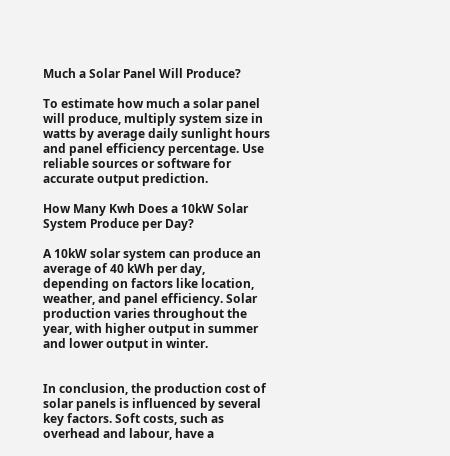Much a Solar Panel Will Produce?

To estimate how much a solar panel will produce, multiply system size in watts by average daily sunlight hours and panel efficiency percentage. Use reliable sources or software for accurate output prediction.

How Many Kwh Does a 10kW Solar System Produce per Day?

A 10kW solar system can produce an average of 40 kWh per day, depending on factors like location, weather, and panel efficiency. Solar production varies throughout the year, with higher output in summer and lower output in winter.


In conclusion, the production cost of solar panels is influenced by several key factors. Soft costs, such as overhead and labour, have a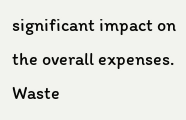significant impact on the overall expenses. Waste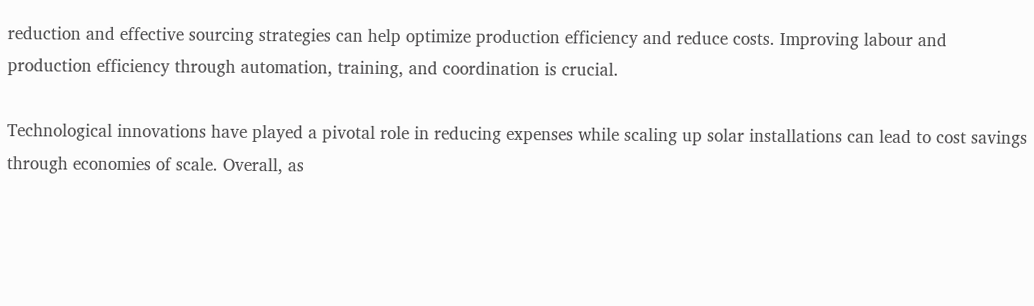reduction and effective sourcing strategies can help optimize production efficiency and reduce costs. Improving labour and production efficiency through automation, training, and coordination is crucial.

Technological innovations have played a pivotal role in reducing expenses while scaling up solar installations can lead to cost savings through economies of scale. Overall, as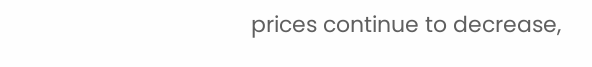prices continue to decrease,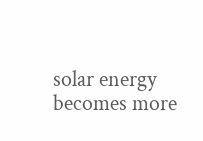solar energy becomes more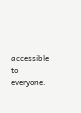accessible to everyone.